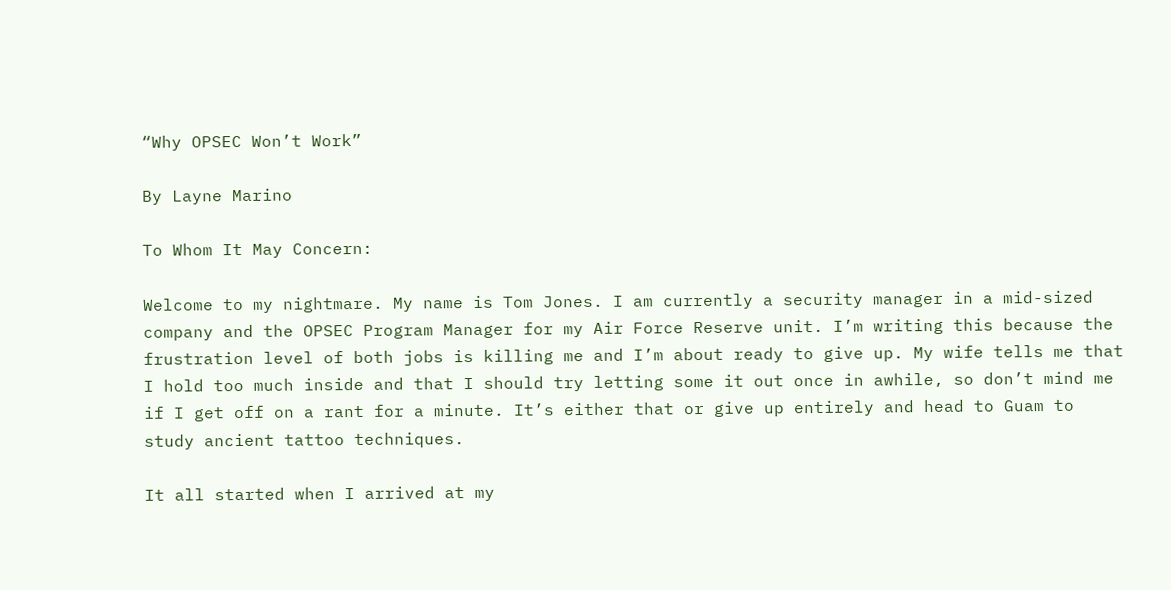“Why OPSEC Won’t Work”

By Layne Marino

To Whom It May Concern:

Welcome to my nightmare. My name is Tom Jones. I am currently a security manager in a mid-sized company and the OPSEC Program Manager for my Air Force Reserve unit. I’m writing this because the frustration level of both jobs is killing me and I’m about ready to give up. My wife tells me that I hold too much inside and that I should try letting some it out once in awhile, so don’t mind me if I get off on a rant for a minute. It’s either that or give up entirely and head to Guam to study ancient tattoo techniques.

It all started when I arrived at my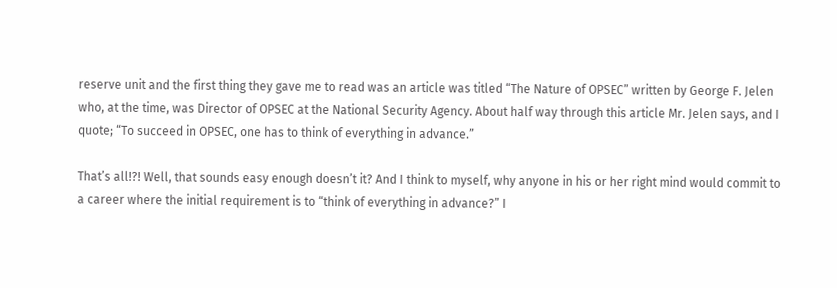reserve unit and the first thing they gave me to read was an article was titled “The Nature of OPSEC” written by George F. Jelen who, at the time, was Director of OPSEC at the National Security Agency. About half way through this article Mr. Jelen says, and I quote; “To succeed in OPSEC, one has to think of everything in advance.”

That’s all!?! Well, that sounds easy enough doesn’t it? And I think to myself, why anyone in his or her right mind would commit to a career where the initial requirement is to “think of everything in advance?” I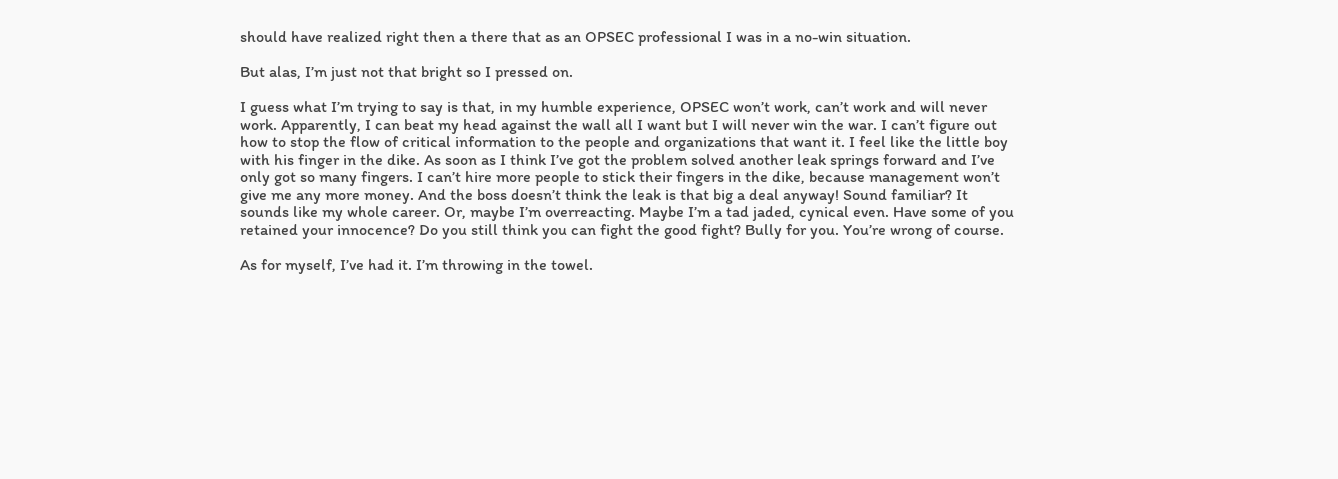should have realized right then a there that as an OPSEC professional I was in a no-win situation.

But alas, I’m just not that bright so I pressed on.

I guess what I’m trying to say is that, in my humble experience, OPSEC won’t work, can’t work and will never work. Apparently, I can beat my head against the wall all I want but I will never win the war. I can’t figure out how to stop the flow of critical information to the people and organizations that want it. I feel like the little boy with his finger in the dike. As soon as I think I’ve got the problem solved another leak springs forward and I’ve only got so many fingers. I can’t hire more people to stick their fingers in the dike, because management won’t give me any more money. And the boss doesn’t think the leak is that big a deal anyway! Sound familiar? It sounds like my whole career. Or, maybe I’m overreacting. Maybe I’m a tad jaded, cynical even. Have some of you retained your innocence? Do you still think you can fight the good fight? Bully for you. You’re wrong of course.

As for myself, I’ve had it. I’m throwing in the towel.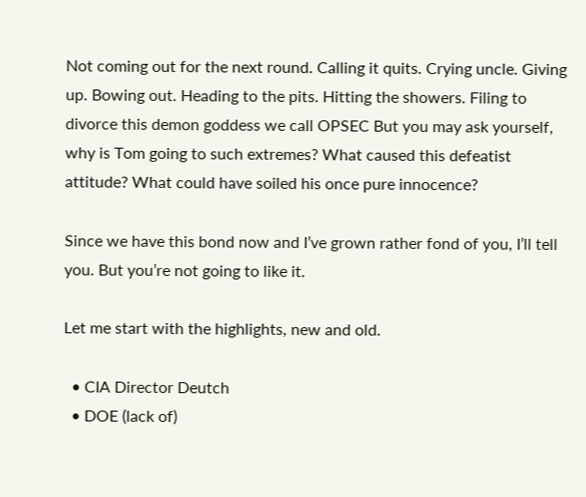Not coming out for the next round. Calling it quits. Crying uncle. Giving up. Bowing out. Heading to the pits. Hitting the showers. Filing to divorce this demon goddess we call OPSEC But you may ask yourself, why is Tom going to such extremes? What caused this defeatist attitude? What could have soiled his once pure innocence?

Since we have this bond now and I’ve grown rather fond of you, I’ll tell you. But you’re not going to like it.

Let me start with the highlights, new and old.

  • CIA Director Deutch
  • DOE (lack of)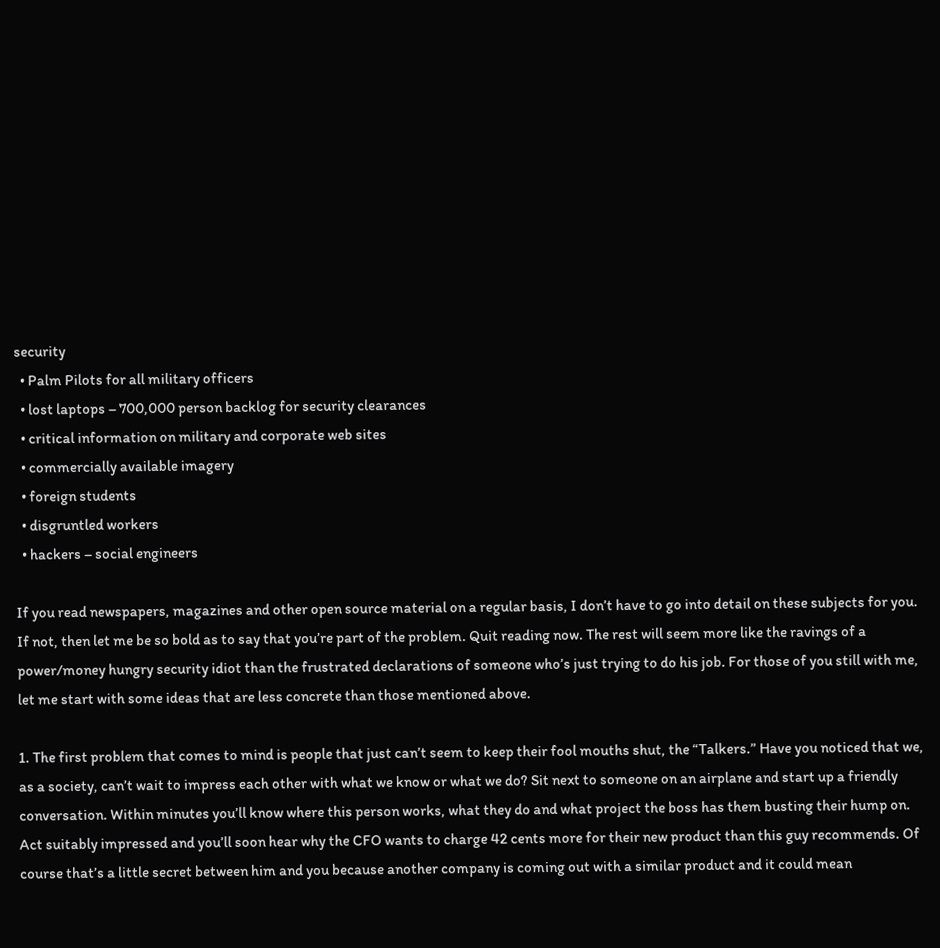security
  • Palm Pilots for all military officers
  • lost laptops – 700,000 person backlog for security clearances
  • critical information on military and corporate web sites
  • commercially available imagery
  • foreign students
  • disgruntled workers
  • hackers – social engineers

If you read newspapers, magazines and other open source material on a regular basis, I don’t have to go into detail on these subjects for you. If not, then let me be so bold as to say that you’re part of the problem. Quit reading now. The rest will seem more like the ravings of a power/money hungry security idiot than the frustrated declarations of someone who’s just trying to do his job. For those of you still with me, let me start with some ideas that are less concrete than those mentioned above.

1. The first problem that comes to mind is people that just can’t seem to keep their fool mouths shut, the “Talkers.” Have you noticed that we, as a society, can’t wait to impress each other with what we know or what we do? Sit next to someone on an airplane and start up a friendly conversation. Within minutes you’ll know where this person works, what they do and what project the boss has them busting their hump on. Act suitably impressed and you’ll soon hear why the CFO wants to charge 42 cents more for their new product than this guy recommends. Of course that’s a little secret between him and you because another company is coming out with a similar product and it could mean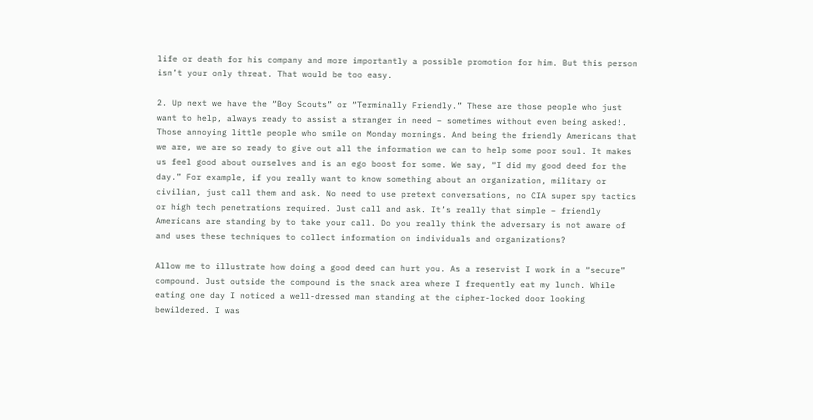life or death for his company and more importantly a possible promotion for him. But this person isn’t your only threat. That would be too easy.

2. Up next we have the “Boy Scouts” or “Terminally Friendly.” These are those people who just want to help, always ready to assist a stranger in need – sometimes without even being asked!. Those annoying little people who smile on Monday mornings. And being the friendly Americans that we are, we are so ready to give out all the information we can to help some poor soul. It makes us feel good about ourselves and is an ego boost for some. We say, “I did my good deed for the day.” For example, if you really want to know something about an organization, military or civilian, just call them and ask. No need to use pretext conversations, no CIA super spy tactics or high tech penetrations required. Just call and ask. It’s really that simple – friendly Americans are standing by to take your call. Do you really think the adversary is not aware of and uses these techniques to collect information on individuals and organizations?

Allow me to illustrate how doing a good deed can hurt you. As a reservist I work in a “secure” compound. Just outside the compound is the snack area where I frequently eat my lunch. While eating one day I noticed a well-dressed man standing at the cipher-locked door looking bewildered. I was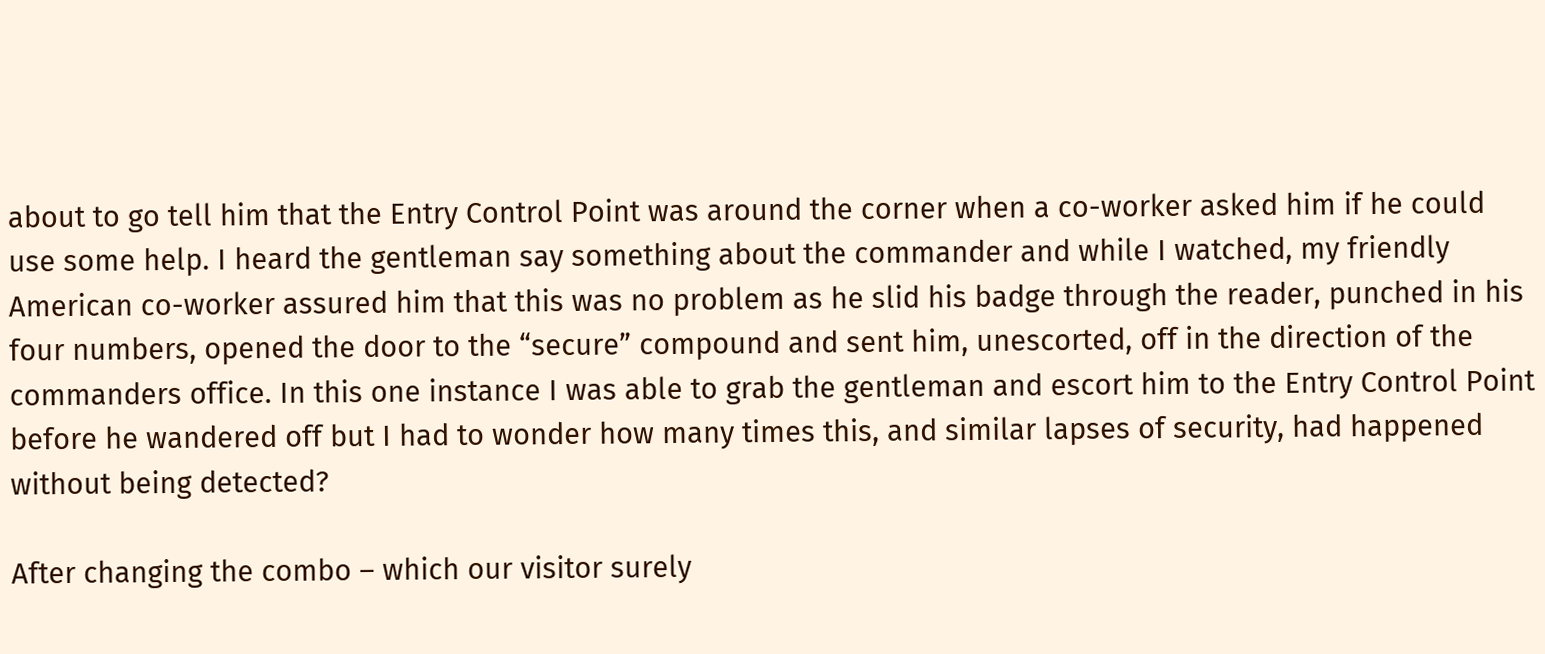about to go tell him that the Entry Control Point was around the corner when a co-worker asked him if he could use some help. I heard the gentleman say something about the commander and while I watched, my friendly American co-worker assured him that this was no problem as he slid his badge through the reader, punched in his four numbers, opened the door to the “secure” compound and sent him, unescorted, off in the direction of the commanders office. In this one instance I was able to grab the gentleman and escort him to the Entry Control Point before he wandered off but I had to wonder how many times this, and similar lapses of security, had happened without being detected?

After changing the combo – which our visitor surely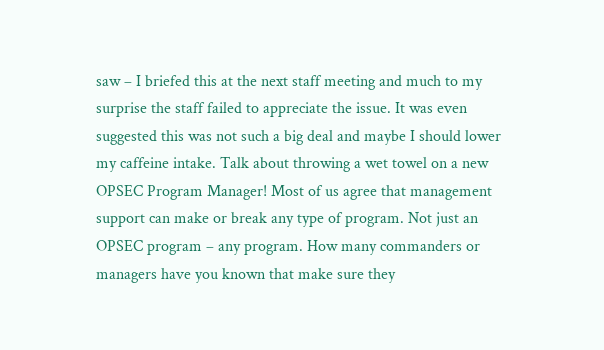saw – I briefed this at the next staff meeting and much to my surprise the staff failed to appreciate the issue. It was even suggested this was not such a big deal and maybe I should lower my caffeine intake. Talk about throwing a wet towel on a new OPSEC Program Manager! Most of us agree that management support can make or break any type of program. Not just an OPSEC program – any program. How many commanders or managers have you known that make sure they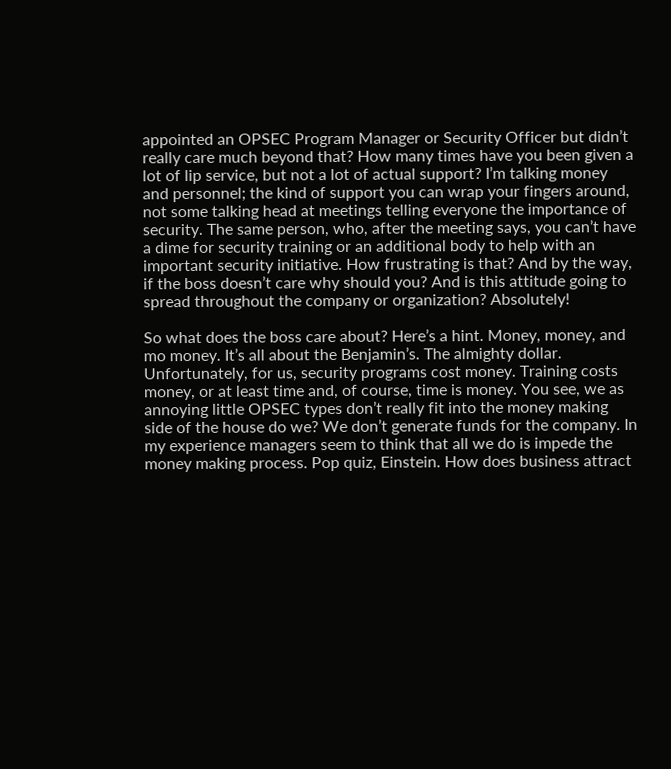appointed an OPSEC Program Manager or Security Officer but didn’t really care much beyond that? How many times have you been given a lot of lip service, but not a lot of actual support? I’m talking money and personnel; the kind of support you can wrap your fingers around, not some talking head at meetings telling everyone the importance of security. The same person, who, after the meeting says, you can’t have a dime for security training or an additional body to help with an important security initiative. How frustrating is that? And by the way, if the boss doesn’t care why should you? And is this attitude going to spread throughout the company or organization? Absolutely!

So what does the boss care about? Here’s a hint. Money, money, and mo money. It’s all about the Benjamin’s. The almighty dollar. Unfortunately, for us, security programs cost money. Training costs money, or at least time and, of course, time is money. You see, we as annoying little OPSEC types don’t really fit into the money making side of the house do we? We don’t generate funds for the company. In my experience managers seem to think that all we do is impede the money making process. Pop quiz, Einstein. How does business attract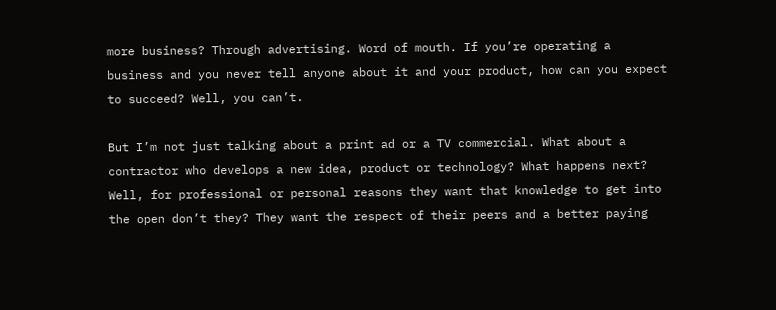more business? Through advertising. Word of mouth. If you’re operating a business and you never tell anyone about it and your product, how can you expect to succeed? Well, you can’t.

But I’m not just talking about a print ad or a TV commercial. What about a contractor who develops a new idea, product or technology? What happens next? Well, for professional or personal reasons they want that knowledge to get into the open don’t they? They want the respect of their peers and a better paying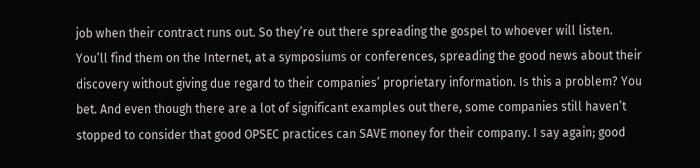job when their contract runs out. So they’re out there spreading the gospel to whoever will listen. You’ll find them on the Internet, at a symposiums or conferences, spreading the good news about their discovery without giving due regard to their companies’ proprietary information. Is this a problem? You bet. And even though there are a lot of significant examples out there, some companies still haven’t stopped to consider that good OPSEC practices can SAVE money for their company. I say again; good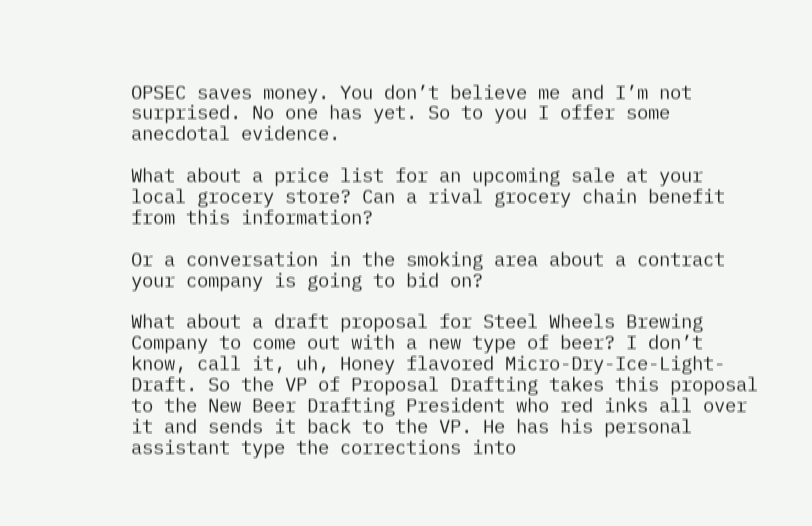OPSEC saves money. You don’t believe me and I’m not surprised. No one has yet. So to you I offer some anecdotal evidence.

What about a price list for an upcoming sale at your local grocery store? Can a rival grocery chain benefit from this information?

Or a conversation in the smoking area about a contract your company is going to bid on?

What about a draft proposal for Steel Wheels Brewing Company to come out with a new type of beer? I don’t know, call it, uh, Honey flavored Micro-Dry-Ice-Light-Draft. So the VP of Proposal Drafting takes this proposal to the New Beer Drafting President who red inks all over it and sends it back to the VP. He has his personal assistant type the corrections into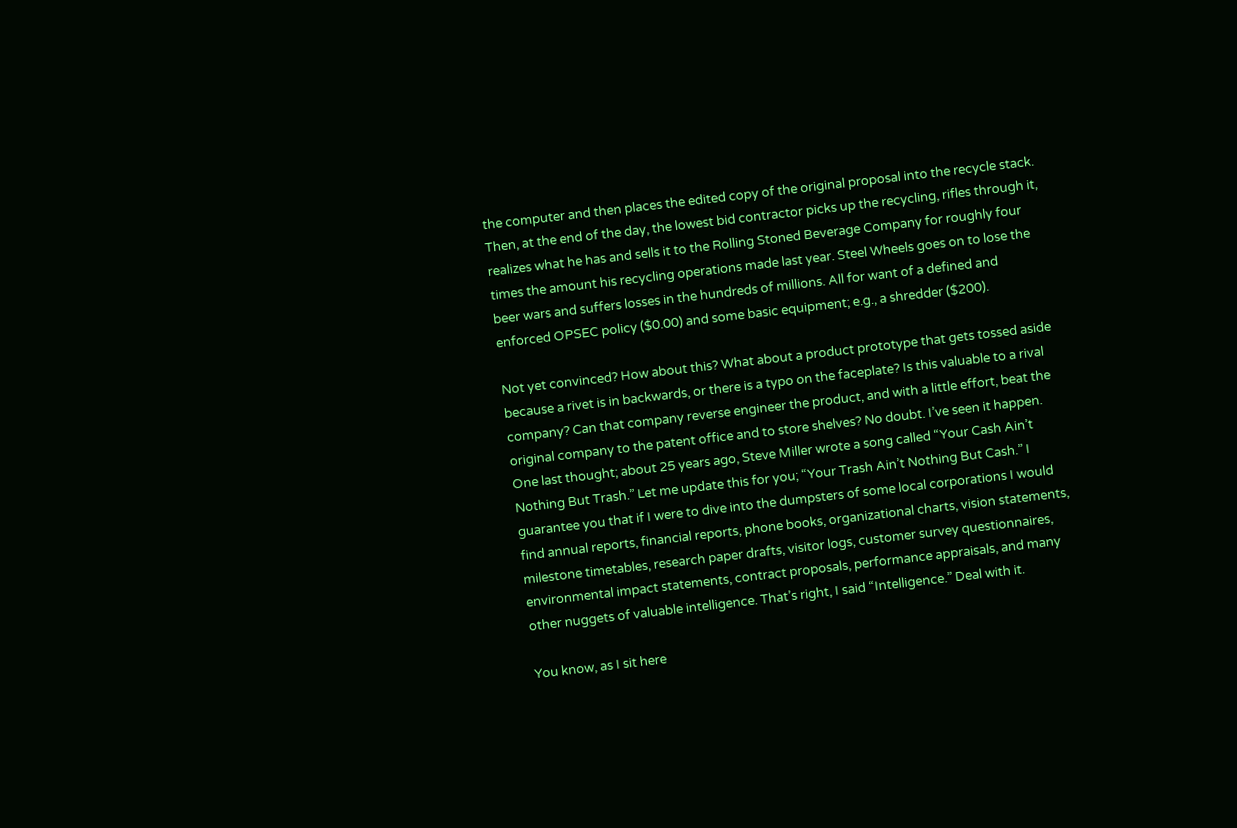the computer and then places the edited copy of the original proposal into the recycle stack. Then, at the end of the day, the lowest bid contractor picks up the recycling, rifles through it, realizes what he has and sells it to the Rolling Stoned Beverage Company for roughly four times the amount his recycling operations made last year. Steel Wheels goes on to lose the beer wars and suffers losses in the hundreds of millions. All for want of a defined and enforced OPSEC policy ($0.00) and some basic equipment; e.g., a shredder ($200).

Not yet convinced? How about this? What about a product prototype that gets tossed aside because a rivet is in backwards, or there is a typo on the faceplate? Is this valuable to a rival company? Can that company reverse engineer the product, and with a little effort, beat the original company to the patent office and to store shelves? No doubt. I’ve seen it happen. One last thought; about 25 years ago, Steve Miller wrote a song called “Your Cash Ain’t Nothing But Trash.” Let me update this for you; “Your Trash Ain’t Nothing But Cash.” I guarantee you that if I were to dive into the dumpsters of some local corporations I would find annual reports, financial reports, phone books, organizational charts, vision statements, milestone timetables, research paper drafts, visitor logs, customer survey questionnaires, environmental impact statements, contract proposals, performance appraisals, and many other nuggets of valuable intelligence. That’s right, I said “Intelligence.” Deal with it.

You know, as I sit here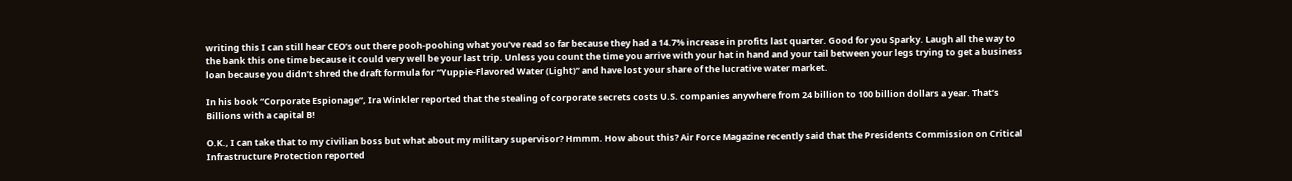writing this I can still hear CEO’s out there pooh-poohing what you’ve read so far because they had a 14.7% increase in profits last quarter. Good for you Sparky. Laugh all the way to the bank this one time because it could very well be your last trip. Unless you count the time you arrive with your hat in hand and your tail between your legs trying to get a business loan because you didn’t shred the draft formula for “Yuppie-Flavored Water (Light)” and have lost your share of the lucrative water market.

In his book “Corporate Espionage”, Ira Winkler reported that the stealing of corporate secrets costs U.S. companies anywhere from 24 billion to 100 billion dollars a year. That’s Billions with a capital B!

O.K., I can take that to my civilian boss but what about my military supervisor? Hmmm. How about this? Air Force Magazine recently said that the Presidents Commission on Critical Infrastructure Protection reported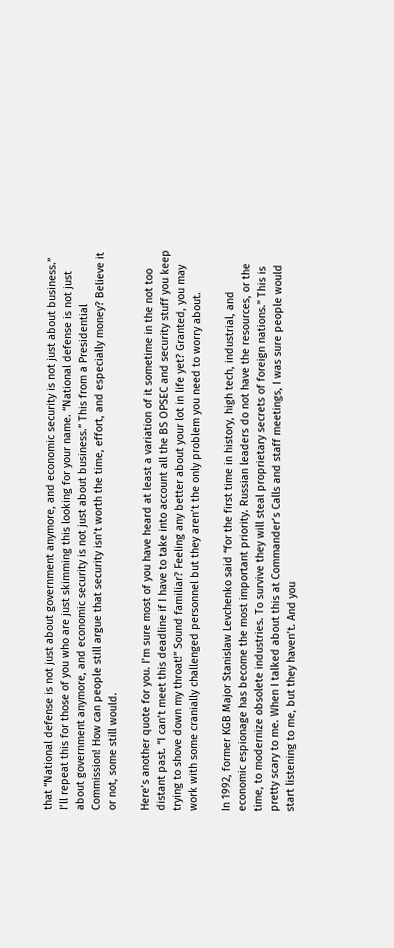that “National defense is not just about government anymore, and economic security is not just about business.” I’ll repeat this for those of you who are just skimming this looking for your name. “National defense is not just about government anymore, and economic security is not just about business.” This from a Presidential Commission! How can people still argue that security isn’t worth the time, effort, and especially money? Believe it or not, some still would.

Here’s another quote for you. I’m sure most of you have heard at least a variation of it sometime in the not too distant past. “I can’t meet this deadline if I have to take into account all the BS OPSEC and security stuff you keep trying to shove down my throat!” Sound familiar? Feeling any better about your lot in life yet? Granted, you may work with some cranially challenged personnel but they aren’t the only problem you need to worry about.

In 1992, former KGB Major Stanislaw Levchenko said “for the first time in history, high tech, industrial, and economic espionage has become the most important priority. Russian leaders do not have the resources, or the time, to modernize obsolete industries. To survive they will steal proprietary secrets of foreign nations.” This is pretty scary to me. When I talked about this at Commander’s Calls and staff meetings, I was sure people would start listening to me, but they haven’t. And you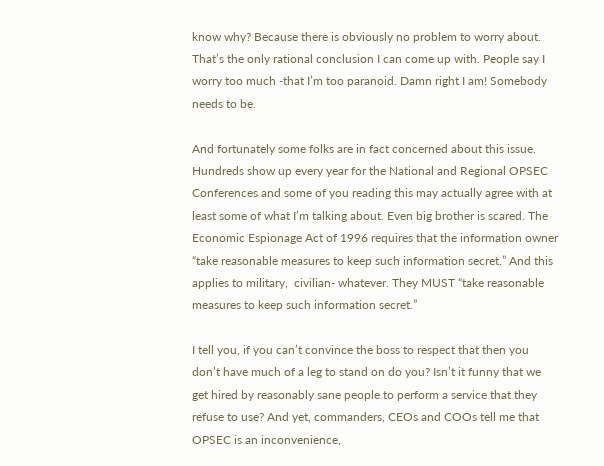know why? Because there is obviously no problem to worry about. That’s the only rational conclusion I can come up with. People say I worry too much -that I’m too paranoid. Damn right I am! Somebody needs to be.

And fortunately some folks are in fact concerned about this issue. Hundreds show up every year for the National and Regional OPSEC Conferences and some of you reading this may actually agree with at least some of what I’m talking about. Even big brother is scared. The Economic Espionage Act of 1996 requires that the information owner “take reasonable measures to keep such information secret.” And this applies to military,  civilian- whatever. They MUST “take reasonable measures to keep such information secret.”

I tell you, if you can’t convince the boss to respect that then you don’t have much of a leg to stand on do you? Isn’t it funny that we get hired by reasonably sane people to perform a service that they refuse to use? And yet, commanders, CEOs and COOs tell me that OPSEC is an inconvenience,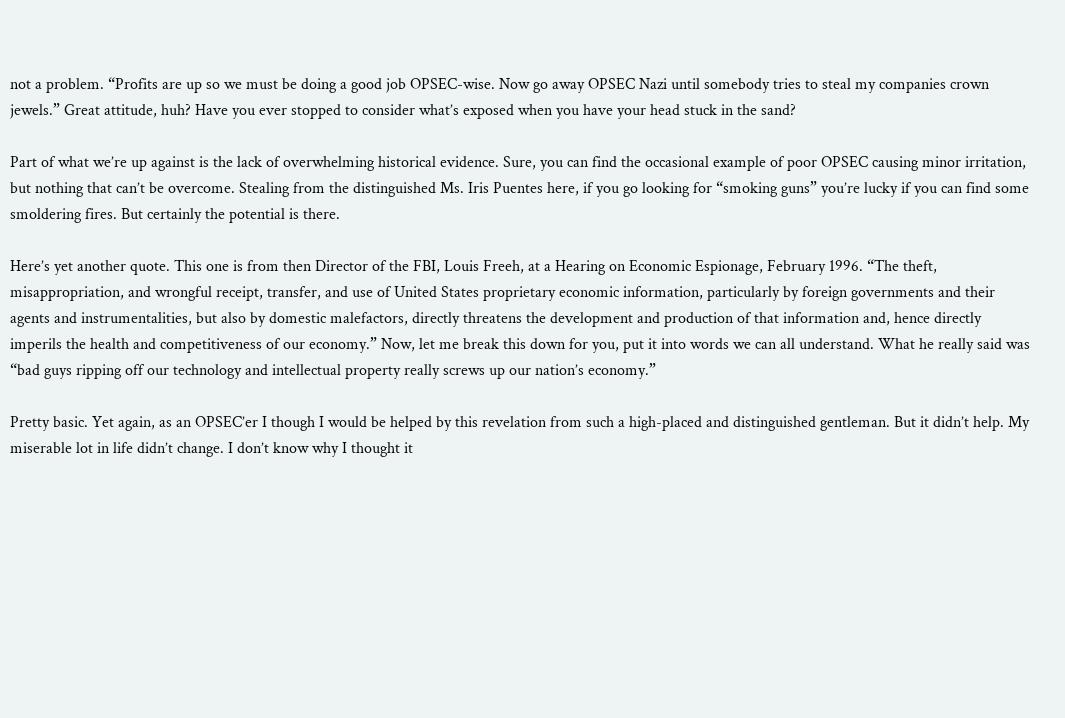not a problem. “Profits are up so we must be doing a good job OPSEC-wise. Now go away OPSEC Nazi until somebody tries to steal my companies crown jewels.” Great attitude, huh? Have you ever stopped to consider what’s exposed when you have your head stuck in the sand?

Part of what we’re up against is the lack of overwhelming historical evidence. Sure, you can find the occasional example of poor OPSEC causing minor irritation, but nothing that can’t be overcome. Stealing from the distinguished Ms. Iris Puentes here, if you go looking for “smoking guns” you’re lucky if you can find some
smoldering fires. But certainly the potential is there.

Here’s yet another quote. This one is from then Director of the FBI, Louis Freeh, at a Hearing on Economic Espionage, February 1996. “The theft, misappropriation, and wrongful receipt, transfer, and use of United States proprietary economic information, particularly by foreign governments and their agents and instrumentalities, but also by domestic malefactors, directly threatens the development and production of that information and, hence directly imperils the health and competitiveness of our economy.” Now, let me break this down for you, put it into words we can all understand. What he really said was “bad guys ripping off our technology and intellectual property really screws up our nation’s economy.”

Pretty basic. Yet again, as an OPSEC’er I though I would be helped by this revelation from such a high-placed and distinguished gentleman. But it didn’t help. My miserable lot in life didn’t change. I don’t know why I thought it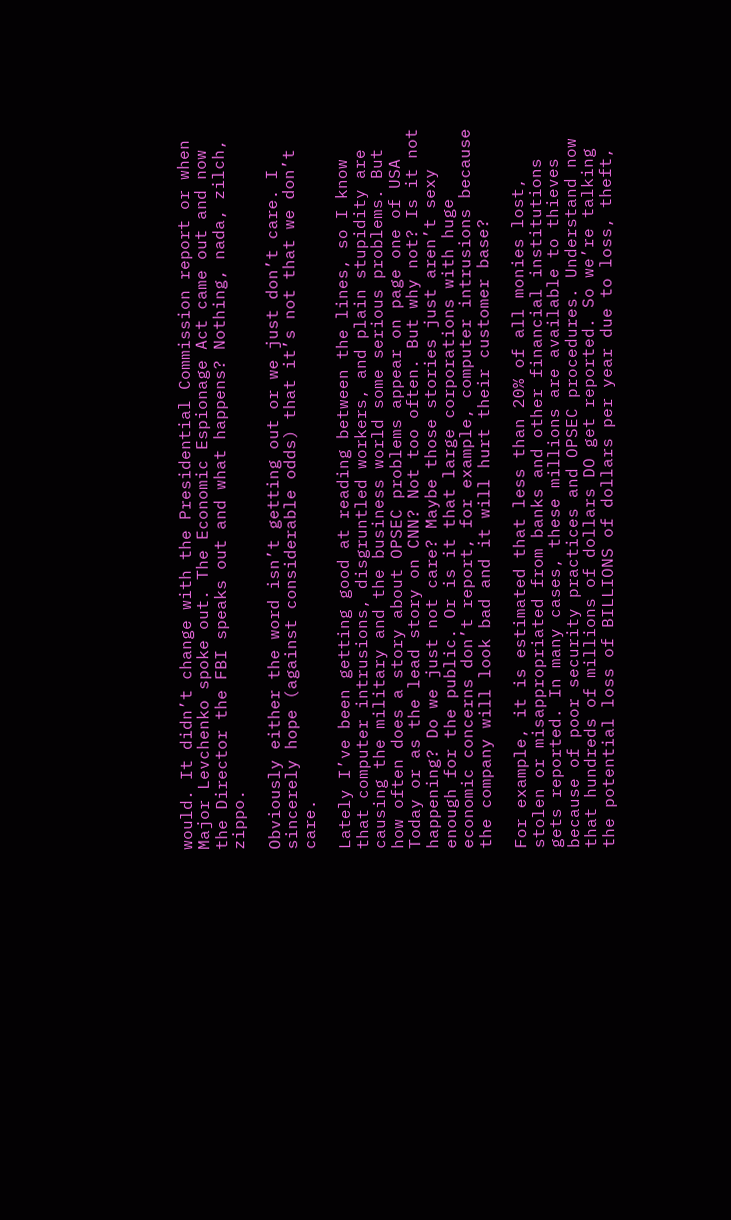would. It didn’t change with the Presidential Commission report or when Major Levchenko spoke out. The Economic Espionage Act came out and now the Director the FBI speaks out and what happens? Nothing, nada, zilch, zippo.

Obviously either the word isn’t getting out or we just don’t care. I sincerely hope (against considerable odds) that it’s not that we don’t care.

Lately I’ve been getting good at reading between the lines, so I know that computer intrusions, disgruntled workers, and plain stupidity are causing the military and the business world some serious problems. But how often does a story about OPSEC problems appear on page one of USA Today or as the lead story on CNN? Not too often. But why not? Is it not happening? Do we just not care? Maybe those stories just aren’t sexy enough for the public. Or is it that large corporations with huge economic concerns don’t report, for example, computer intrusions because the company will look bad and it will hurt their customer base?

For example, it is estimated that less than 20% of all monies lost, stolen or misappropriated from banks and other financial institutions gets reported. In many cases, these millions are available to thieves because of poor security practices and OPSEC procedures. Understand now that hundreds of millions of dollars DO get reported. So we’re talking the potential loss of BILLIONS of dollars per year due to loss, theft,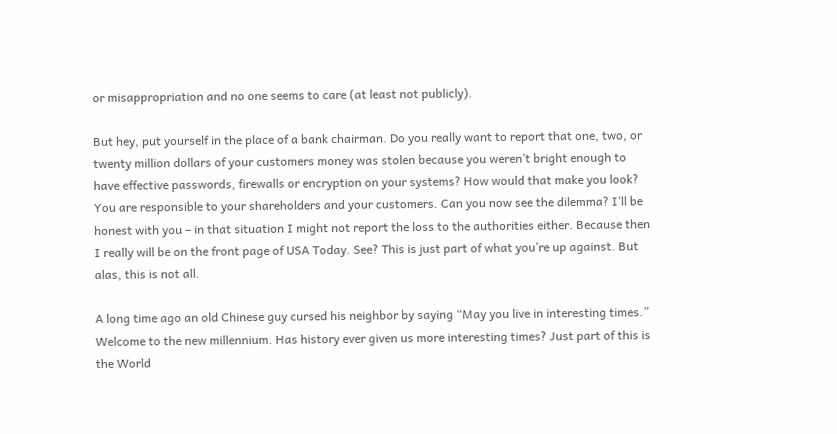or misappropriation and no one seems to care (at least not publicly).

But hey, put yourself in the place of a bank chairman. Do you really want to report that one, two, or twenty million dollars of your customers money was stolen because you weren’t bright enough to have effective passwords, firewalls or encryption on your systems? How would that make you look? You are responsible to your shareholders and your customers. Can you now see the dilemma? I’ll be honest with you – in that situation I might not report the loss to the authorities either. Because then I really will be on the front page of USA Today. See? This is just part of what you’re up against. But alas, this is not all.

A long time ago an old Chinese guy cursed his neighbor by saying “May you live in interesting times.” Welcome to the new millennium. Has history ever given us more interesting times? Just part of this is the World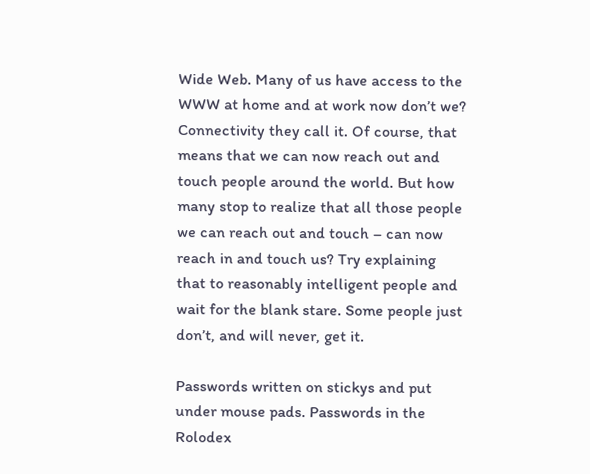Wide Web. Many of us have access to the WWW at home and at work now don’t we? Connectivity they call it. Of course, that means that we can now reach out and touch people around the world. But how many stop to realize that all those people we can reach out and touch – can now reach in and touch us? Try explaining that to reasonably intelligent people and wait for the blank stare. Some people just don’t, and will never, get it.

Passwords written on stickys and put under mouse pads. Passwords in the Rolodex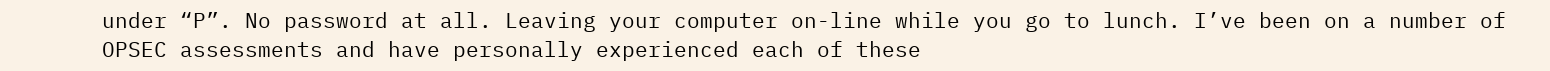under “P”. No password at all. Leaving your computer on-line while you go to lunch. I’ve been on a number of OPSEC assessments and have personally experienced each of these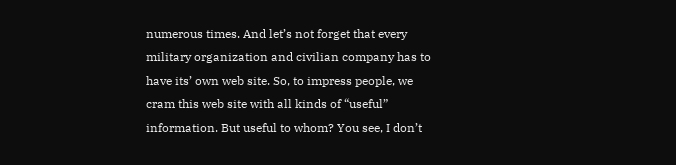numerous times. And let’s not forget that every military organization and civilian company has to have its’ own web site. So, to impress people, we cram this web site with all kinds of “useful” information. But useful to whom? You see, I don’t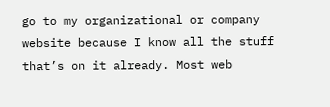go to my organizational or company website because I know all the stuff that’s on it already. Most web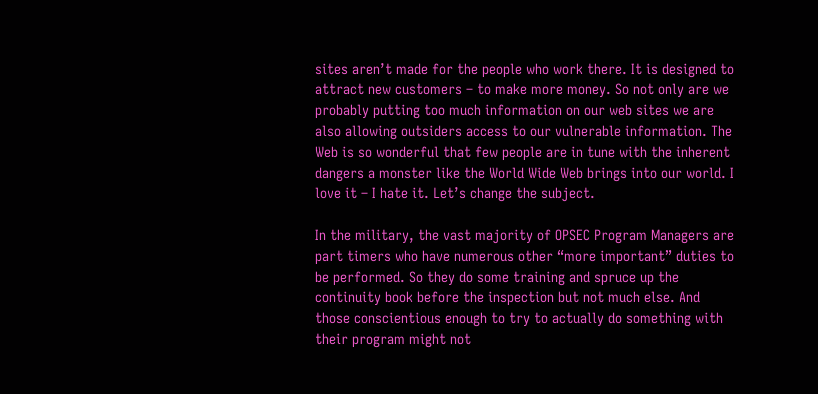sites aren’t made for the people who work there. It is designed to attract new customers – to make more money. So not only are we probably putting too much information on our web sites we are also allowing outsiders access to our vulnerable information. The Web is so wonderful that few people are in tune with the inherent dangers a monster like the World Wide Web brings into our world. I love it – I hate it. Let’s change the subject.

In the military, the vast majority of OPSEC Program Managers are part timers who have numerous other “more important” duties to be performed. So they do some training and spruce up the continuity book before the inspection but not much else. And those conscientious enough to try to actually do something with their program might not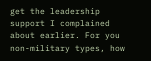get the leadership support I complained about earlier. For you non-military types, how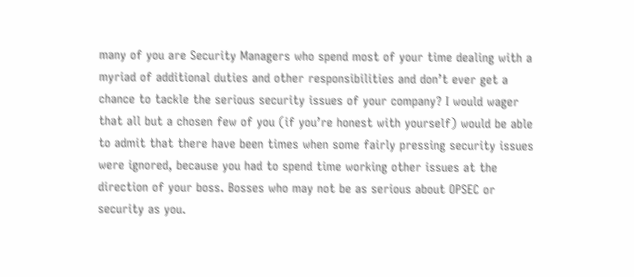many of you are Security Managers who spend most of your time dealing with a myriad of additional duties and other responsibilities and don’t ever get a chance to tackle the serious security issues of your company? I would wager that all but a chosen few of you (if you’re honest with yourself) would be able to admit that there have been times when some fairly pressing security issues were ignored, because you had to spend time working other issues at the direction of your boss. Bosses who may not be as serious about OPSEC or security as you.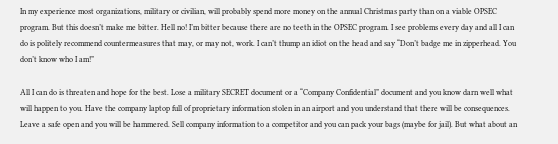In my experience most organizations, military or civilian, will probably spend more money on the annual Christmas party than on a viable OPSEC program. But this doesn’t make me bitter. Hell no! I’m bitter because there are no teeth in the OPSEC program. I see problems every day and all I can do is politely recommend countermeasures that may, or may not, work. I can’t thump an idiot on the head and say “Don’t badge me in zipperhead. You don’t know who I am!”

All I can do is threaten and hope for the best. Lose a military SECRET document or a “Company Confidential” document and you know darn well what will happen to you. Have the company laptop full of proprietary information stolen in an airport and you understand that there will be consequences. Leave a safe open and you will be hammered. Sell company information to a competitor and you can pack your bags (maybe for jail). But what about an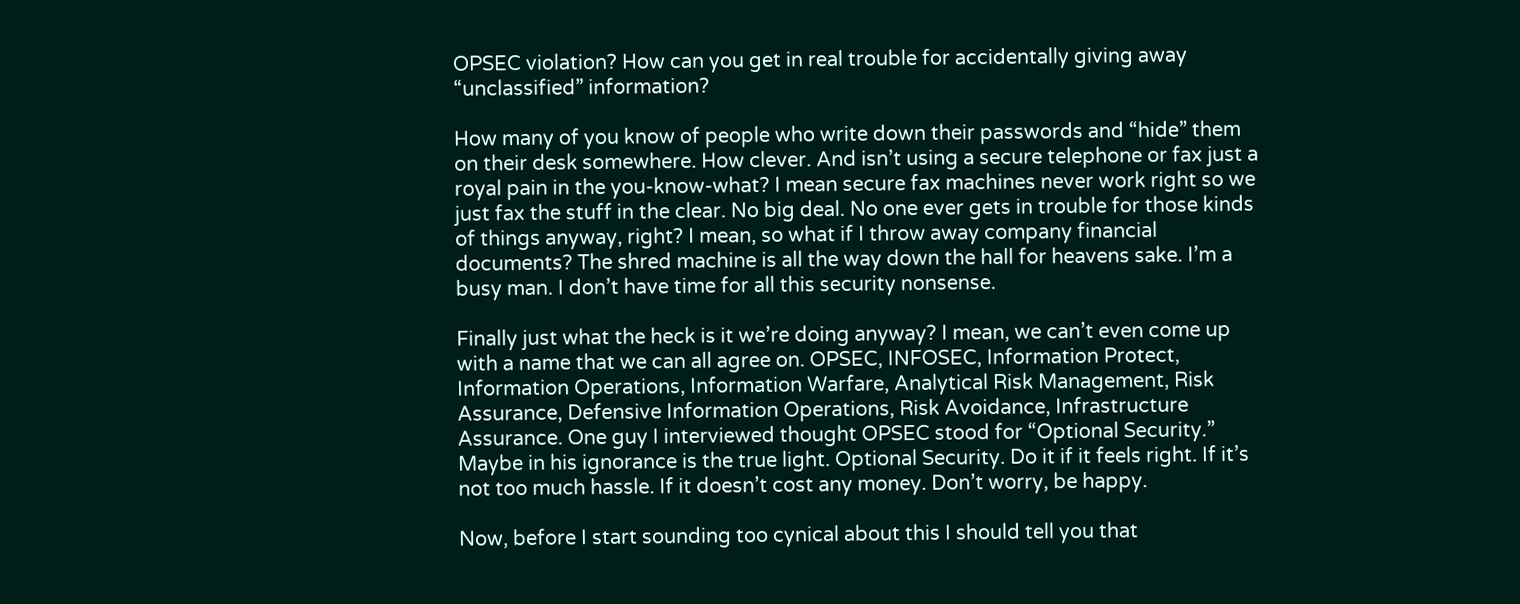OPSEC violation? How can you get in real trouble for accidentally giving away “unclassified” information?

How many of you know of people who write down their passwords and “hide” them on their desk somewhere. How clever. And isn’t using a secure telephone or fax just a royal pain in the you-know-what? I mean secure fax machines never work right so we just fax the stuff in the clear. No big deal. No one ever gets in trouble for those kinds of things anyway, right? I mean, so what if I throw away company financial documents? The shred machine is all the way down the hall for heavens sake. I’m a busy man. I don’t have time for all this security nonsense.

Finally just what the heck is it we’re doing anyway? I mean, we can’t even come up with a name that we can all agree on. OPSEC, INFOSEC, Information Protect, Information Operations, Information Warfare, Analytical Risk Management, Risk Assurance, Defensive Information Operations, Risk Avoidance, Infrastructure Assurance. One guy I interviewed thought OPSEC stood for “Optional Security.” Maybe in his ignorance is the true light. Optional Security. Do it if it feels right. If it’s not too much hassle. If it doesn’t cost any money. Don’t worry, be happy.

Now, before I start sounding too cynical about this I should tell you that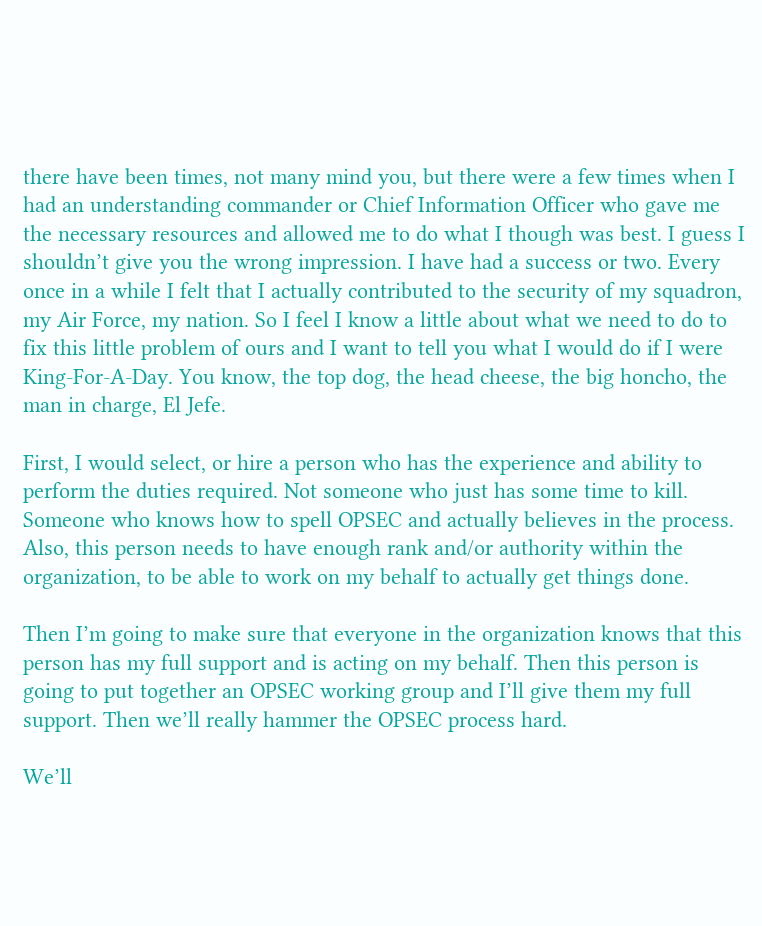there have been times, not many mind you, but there were a few times when I had an understanding commander or Chief Information Officer who gave me the necessary resources and allowed me to do what I though was best. I guess I shouldn’t give you the wrong impression. I have had a success or two. Every once in a while I felt that I actually contributed to the security of my squadron, my Air Force, my nation. So I feel I know a little about what we need to do to fix this little problem of ours and I want to tell you what I would do if I were King-For-A-Day. You know, the top dog, the head cheese, the big honcho, the man in charge, El Jefe.

First, I would select, or hire a person who has the experience and ability to perform the duties required. Not someone who just has some time to kill. Someone who knows how to spell OPSEC and actually believes in the process. Also, this person needs to have enough rank and/or authority within the organization, to be able to work on my behalf to actually get things done.

Then I’m going to make sure that everyone in the organization knows that this person has my full support and is acting on my behalf. Then this person is going to put together an OPSEC working group and I’ll give them my full support. Then we’ll really hammer the OPSEC process hard.

We’ll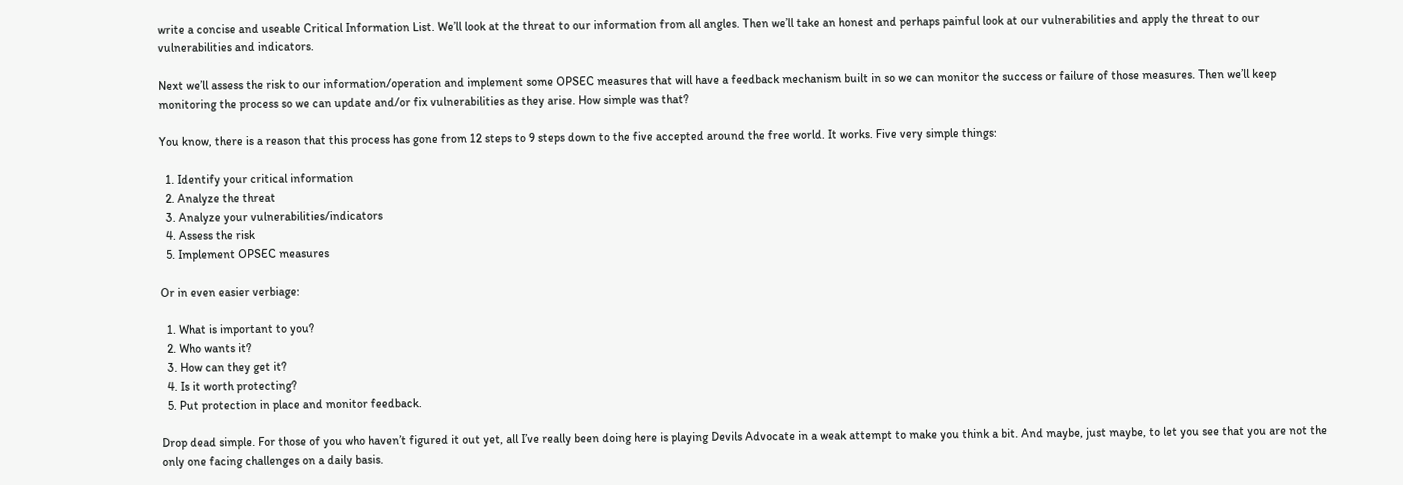write a concise and useable Critical Information List. We’ll look at the threat to our information from all angles. Then we’ll take an honest and perhaps painful look at our vulnerabilities and apply the threat to our vulnerabilities and indicators.

Next we’ll assess the risk to our information/operation and implement some OPSEC measures that will have a feedback mechanism built in so we can monitor the success or failure of those measures. Then we’ll keep monitoring the process so we can update and/or fix vulnerabilities as they arise. How simple was that?

You know, there is a reason that this process has gone from 12 steps to 9 steps down to the five accepted around the free world. It works. Five very simple things:

  1. Identify your critical information
  2. Analyze the threat
  3. Analyze your vulnerabilities/indicators
  4. Assess the risk
  5. Implement OPSEC measures

Or in even easier verbiage:

  1. What is important to you?
  2. Who wants it?
  3. How can they get it?
  4. Is it worth protecting?
  5. Put protection in place and monitor feedback.

Drop dead simple. For those of you who haven’t figured it out yet, all I’ve really been doing here is playing Devils Advocate in a weak attempt to make you think a bit. And maybe, just maybe, to let you see that you are not the only one facing challenges on a daily basis.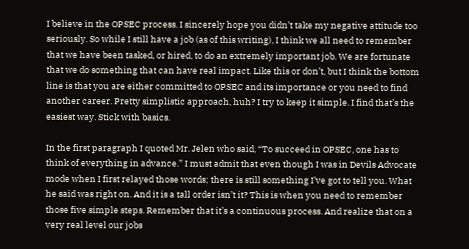I believe in the OPSEC process. I sincerely hope you didn’t take my negative attitude too seriously. So while I still have a job (as of this writing), I think we all need to remember that we have been tasked, or hired, to do an extremely important job. We are fortunate that we do something that can have real impact. Like this or don’t, but I think the bottom line is that you are either committed to OPSEC and its importance or you need to find another career. Pretty simplistic approach, huh? I try to keep it simple. I find that’s the easiest way. Stick with basics.

In the first paragraph I quoted Mr. Jelen who said, “To succeed in OPSEC, one has to think of everything in advance.” I must admit that even though I was in Devils Advocate mode when I first relayed those words; there is still something I’ve got to tell you. What he said was right on. And it is a tall order isn’t it? This is when you need to remember those five simple steps. Remember that it’s a continuous process. And realize that on a very real level our jobs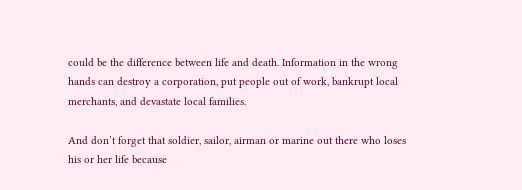could be the difference between life and death. Information in the wrong hands can destroy a corporation, put people out of work, bankrupt local merchants, and devastate local families.

And don’t forget that soldier, sailor, airman or marine out there who loses his or her life because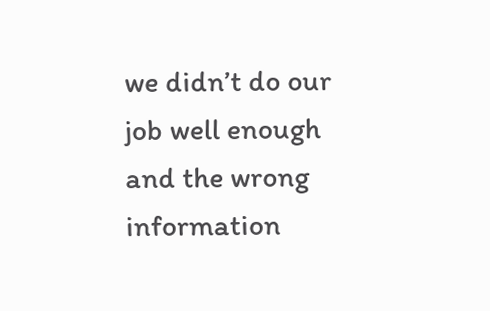we didn’t do our job well enough and the wrong information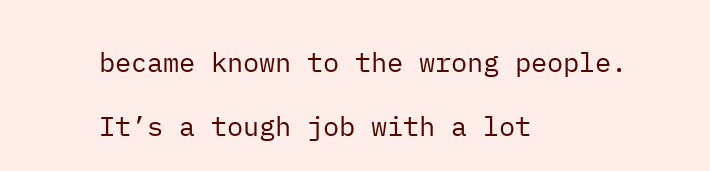became known to the wrong people.

It’s a tough job with a lot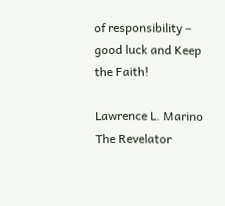of responsibility – good luck and Keep the Faith!

Lawrence L. Marino
The Revelator